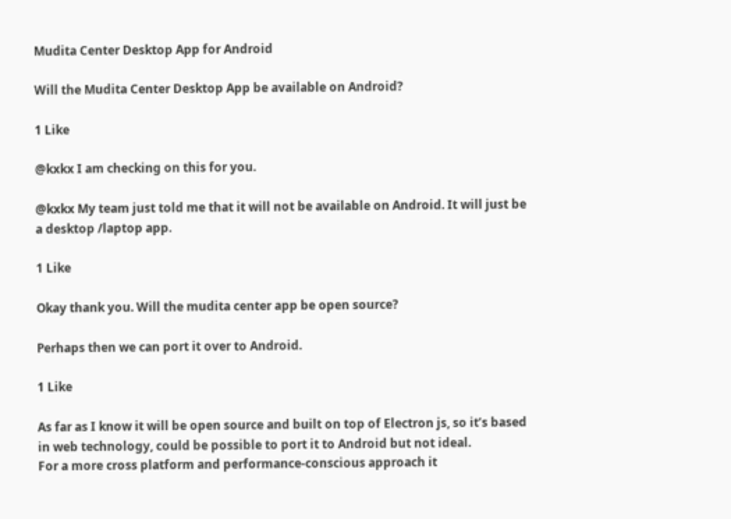Mudita Center Desktop App for Android

Will the Mudita Center Desktop App be available on Android?

1 Like

@kxkx I am checking on this for you.

@kxkx My team just told me that it will not be available on Android. It will just be a desktop /laptop app.

1 Like

Okay thank you. Will the mudita center app be open source?

Perhaps then we can port it over to Android.

1 Like

As far as I know it will be open source and built on top of Electron js, so it’s based in web technology, could be possible to port it to Android but not ideal.
For a more cross platform and performance-conscious approach it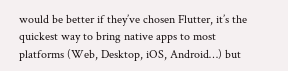would be better if they’ve chosen Flutter, it’s the quickest way to bring native apps to most platforms (Web, Desktop, iOS, Android…) but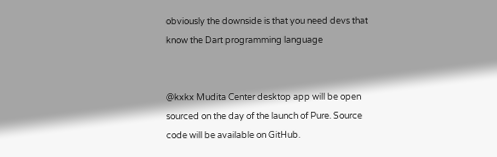obviously the downside is that you need devs that know the Dart programming language


@kxkx Mudita Center desktop app will be open sourced on the day of the launch of Pure. Source code will be available on GitHub.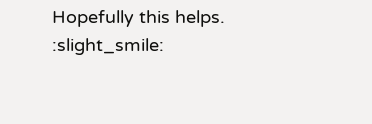Hopefully this helps. :slight_smile: